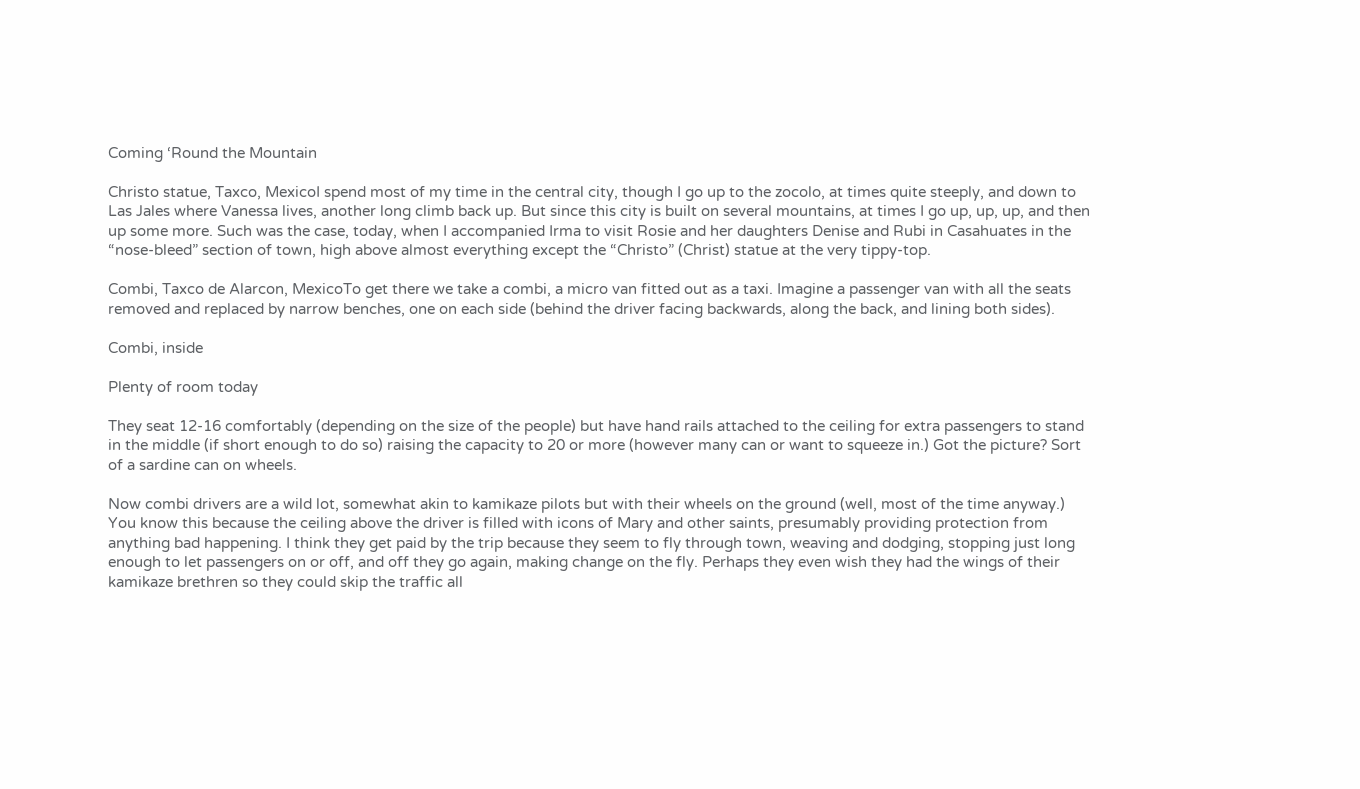Coming ‘Round the Mountain

Christo statue, Taxco, MexicoI spend most of my time in the central city, though I go up to the zocolo, at times quite steeply, and down to Las Jales where Vanessa lives, another long climb back up. But since this city is built on several mountains, at times I go up, up, up, and then up some more. Such was the case, today, when I accompanied Irma to visit Rosie and her daughters Denise and Rubi in Casahuates in the “nose-bleed” section of town, high above almost everything except the “Christo” (Christ) statue at the very tippy-top.

Combi, Taxco de Alarcon, MexicoTo get there we take a combi, a micro van fitted out as a taxi. Imagine a passenger van with all the seats removed and replaced by narrow benches, one on each side (behind the driver facing backwards, along the back, and lining both sides).

Combi, inside

Plenty of room today

They seat 12-16 comfortably (depending on the size of the people) but have hand rails attached to the ceiling for extra passengers to stand in the middle (if short enough to do so) raising the capacity to 20 or more (however many can or want to squeeze in.) Got the picture? Sort of a sardine can on wheels.

Now combi drivers are a wild lot, somewhat akin to kamikaze pilots but with their wheels on the ground (well, most of the time anyway.) You know this because the ceiling above the driver is filled with icons of Mary and other saints, presumably providing protection from anything bad happening. I think they get paid by the trip because they seem to fly through town, weaving and dodging, stopping just long enough to let passengers on or off, and off they go again, making change on the fly. Perhaps they even wish they had the wings of their kamikaze brethren so they could skip the traffic all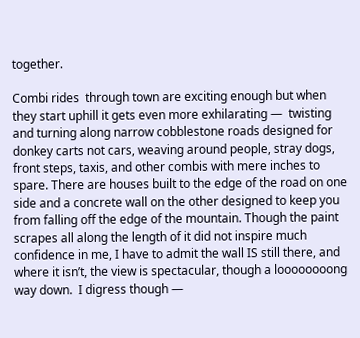together.

Combi rides  through town are exciting enough but when they start uphill it gets even more exhilarating —  twisting and turning along narrow cobblestone roads designed for donkey carts not cars, weaving around people, stray dogs, front steps, taxis, and other combis with mere inches to spare. There are houses built to the edge of the road on one side and a concrete wall on the other designed to keep you from falling off the edge of the mountain. Though the paint scrapes all along the length of it did not inspire much confidence in me, I have to admit the wall IS still there, and where it isn’t, the view is spectacular, though a loooooooong way down.  I digress though —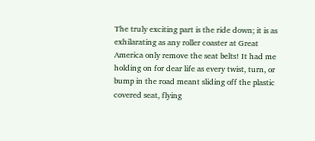The truly exciting part is the ride down; it is as exhilarating as any roller coaster at Great America only remove the seat belts! It had me holding on for dear life as every twist, turn, or bump in the road meant sliding off the plastic covered seat, flying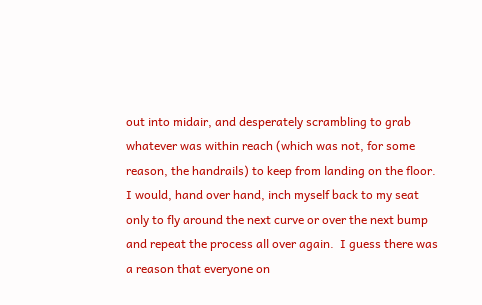out into midair, and desperately scrambling to grab whatever was within reach (which was not, for some reason, the handrails) to keep from landing on the floor. I would, hand over hand, inch myself back to my seat only to fly around the next curve or over the next bump and repeat the process all over again.  I guess there was a reason that everyone on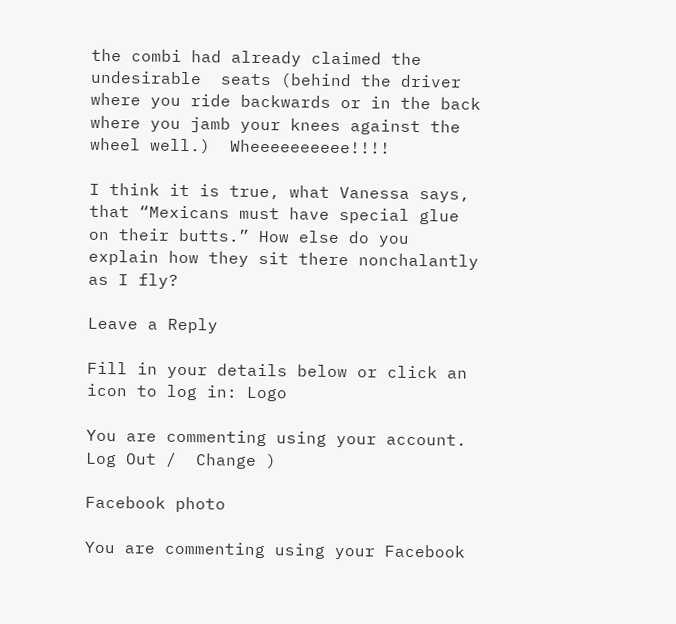the combi had already claimed the undesirable  seats (behind the driver where you ride backwards or in the back where you jamb your knees against the wheel well.)  Wheeeeeeeeee!!!!

I think it is true, what Vanessa says, that “Mexicans must have special glue on their butts.” How else do you explain how they sit there nonchalantly as I fly?

Leave a Reply

Fill in your details below or click an icon to log in: Logo

You are commenting using your account. Log Out /  Change )

Facebook photo

You are commenting using your Facebook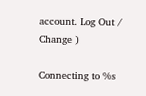account. Log Out /  Change )

Connecting to %s